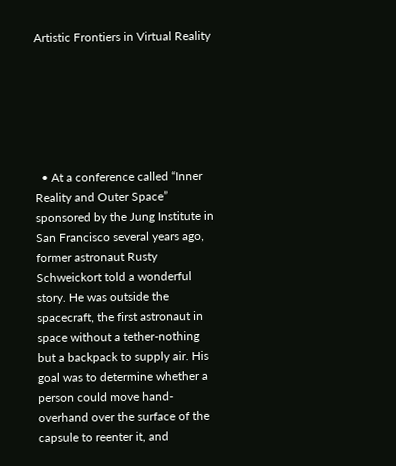Artistic Frontiers in Virtual Reality






  • At a conference called “Inner Reality and Outer Space” sponsored by the Jung Institute in San Francisco several years ago, former astronaut Rusty Schweickort told a wonderful story. He was outside the spacecraft, the first astronaut in space without a tether-nothing but a backpack to supply air. His goal was to determine whether a person could move hand-overhand over the surface of the capsule to reenter it, and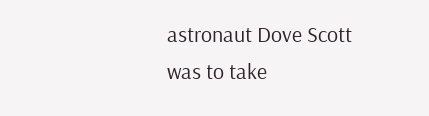astronaut Dove Scott was to take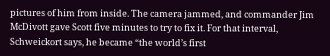pictures of him from inside. The camera jammed, and commander Jim McDivott gave Scott five minutes to try to fix it. For that interval, Schweickort says, he became “the world’s first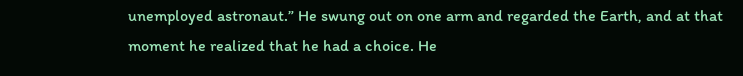unemployed astronaut.” He swung out on one arm and regarded the Earth, and at that moment he realized that he had a choice. He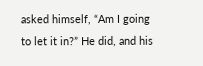asked himself, “Am I going to let it in?” He did, and his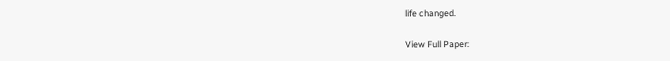life changed.

View Full Paper: